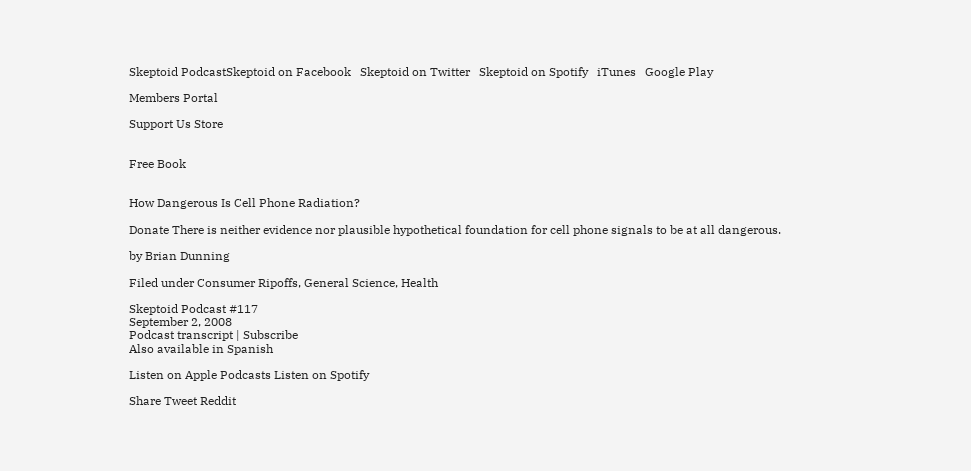Skeptoid PodcastSkeptoid on Facebook   Skeptoid on Twitter   Skeptoid on Spotify   iTunes   Google Play

Members Portal

Support Us Store


Free Book


How Dangerous Is Cell Phone Radiation?

Donate There is neither evidence nor plausible hypothetical foundation for cell phone signals to be at all dangerous.

by Brian Dunning

Filed under Consumer Ripoffs, General Science, Health

Skeptoid Podcast #117
September 2, 2008
Podcast transcript | Subscribe
Also available in Spanish

Listen on Apple Podcasts Listen on Spotify

Share Tweet Reddit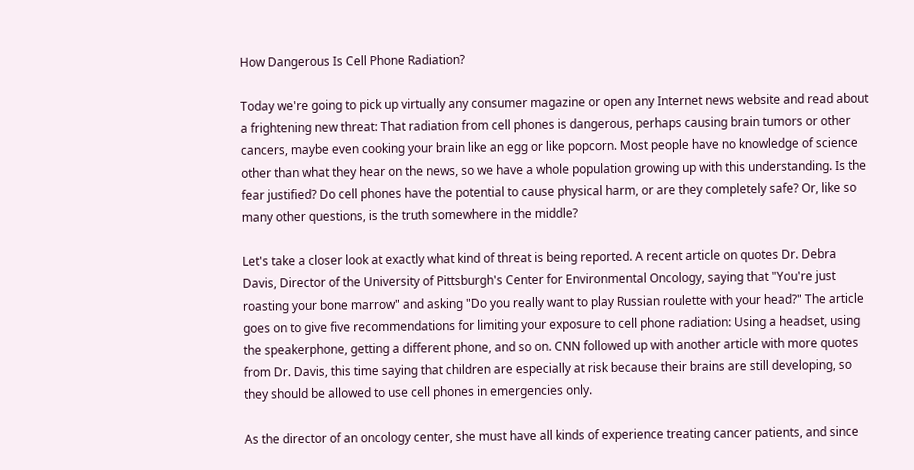How Dangerous Is Cell Phone Radiation?

Today we're going to pick up virtually any consumer magazine or open any Internet news website and read about a frightening new threat: That radiation from cell phones is dangerous, perhaps causing brain tumors or other cancers, maybe even cooking your brain like an egg or like popcorn. Most people have no knowledge of science other than what they hear on the news, so we have a whole population growing up with this understanding. Is the fear justified? Do cell phones have the potential to cause physical harm, or are they completely safe? Or, like so many other questions, is the truth somewhere in the middle?

Let's take a closer look at exactly what kind of threat is being reported. A recent article on quotes Dr. Debra Davis, Director of the University of Pittsburgh's Center for Environmental Oncology, saying that "You're just roasting your bone marrow" and asking "Do you really want to play Russian roulette with your head?" The article goes on to give five recommendations for limiting your exposure to cell phone radiation: Using a headset, using the speakerphone, getting a different phone, and so on. CNN followed up with another article with more quotes from Dr. Davis, this time saying that children are especially at risk because their brains are still developing, so they should be allowed to use cell phones in emergencies only.

As the director of an oncology center, she must have all kinds of experience treating cancer patients, and since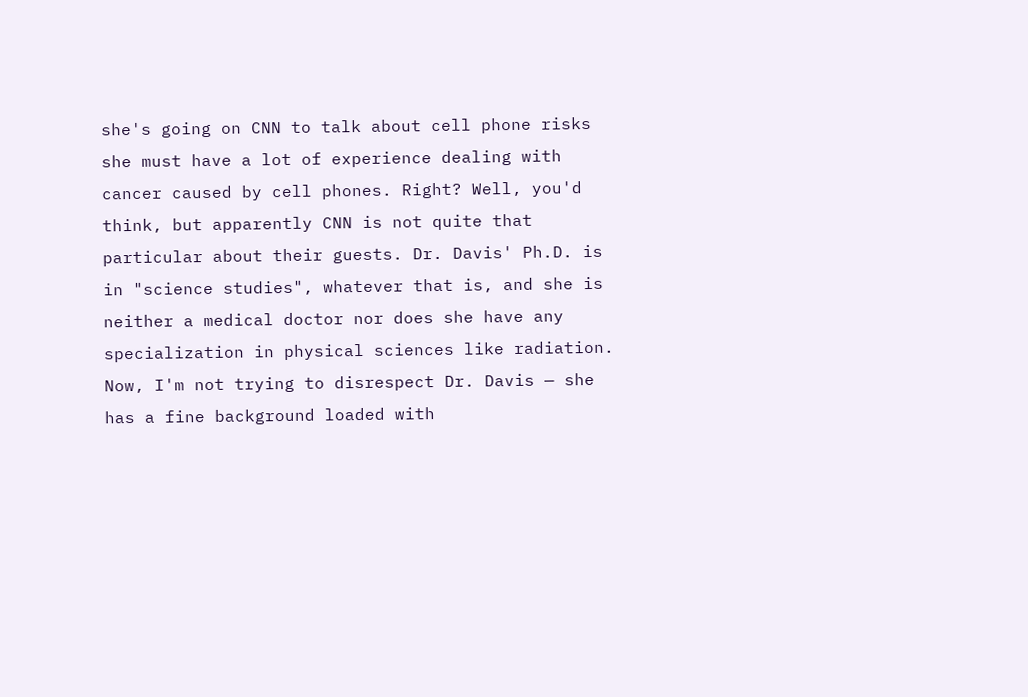she's going on CNN to talk about cell phone risks she must have a lot of experience dealing with cancer caused by cell phones. Right? Well, you'd think, but apparently CNN is not quite that particular about their guests. Dr. Davis' Ph.D. is in "science studies", whatever that is, and she is neither a medical doctor nor does she have any specialization in physical sciences like radiation. Now, I'm not trying to disrespect Dr. Davis — she has a fine background loaded with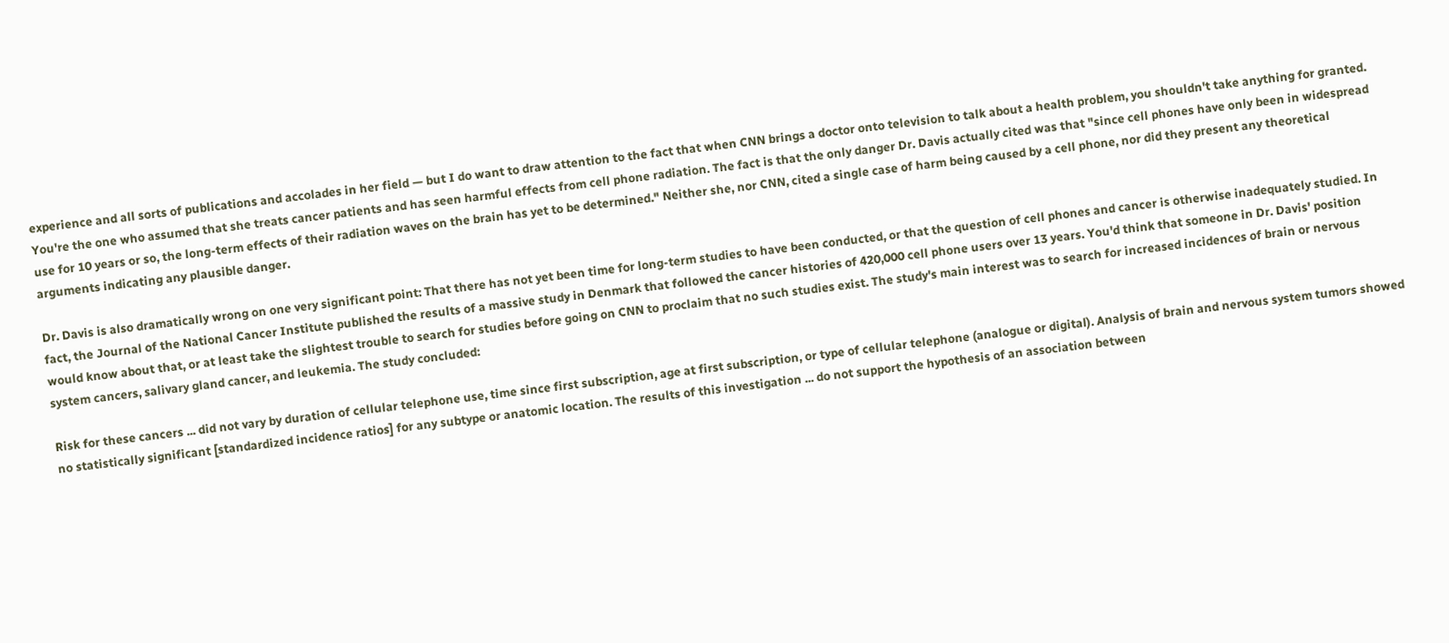experience and all sorts of publications and accolades in her field — but I do want to draw attention to the fact that when CNN brings a doctor onto television to talk about a health problem, you shouldn't take anything for granted. You're the one who assumed that she treats cancer patients and has seen harmful effects from cell phone radiation. The fact is that the only danger Dr. Davis actually cited was that "since cell phones have only been in widespread use for 10 years or so, the long-term effects of their radiation waves on the brain has yet to be determined." Neither she, nor CNN, cited a single case of harm being caused by a cell phone, nor did they present any theoretical arguments indicating any plausible danger.

Dr. Davis is also dramatically wrong on one very significant point: That there has not yet been time for long-term studies to have been conducted, or that the question of cell phones and cancer is otherwise inadequately studied. In fact, the Journal of the National Cancer Institute published the results of a massive study in Denmark that followed the cancer histories of 420,000 cell phone users over 13 years. You'd think that someone in Dr. Davis' position would know about that, or at least take the slightest trouble to search for studies before going on CNN to proclaim that no such studies exist. The study's main interest was to search for increased incidences of brain or nervous system cancers, salivary gland cancer, and leukemia. The study concluded:

Risk for these cancers ... did not vary by duration of cellular telephone use, time since first subscription, age at first subscription, or type of cellular telephone (analogue or digital). Analysis of brain and nervous system tumors showed no statistically significant [standardized incidence ratios] for any subtype or anatomic location. The results of this investigation ... do not support the hypothesis of an association between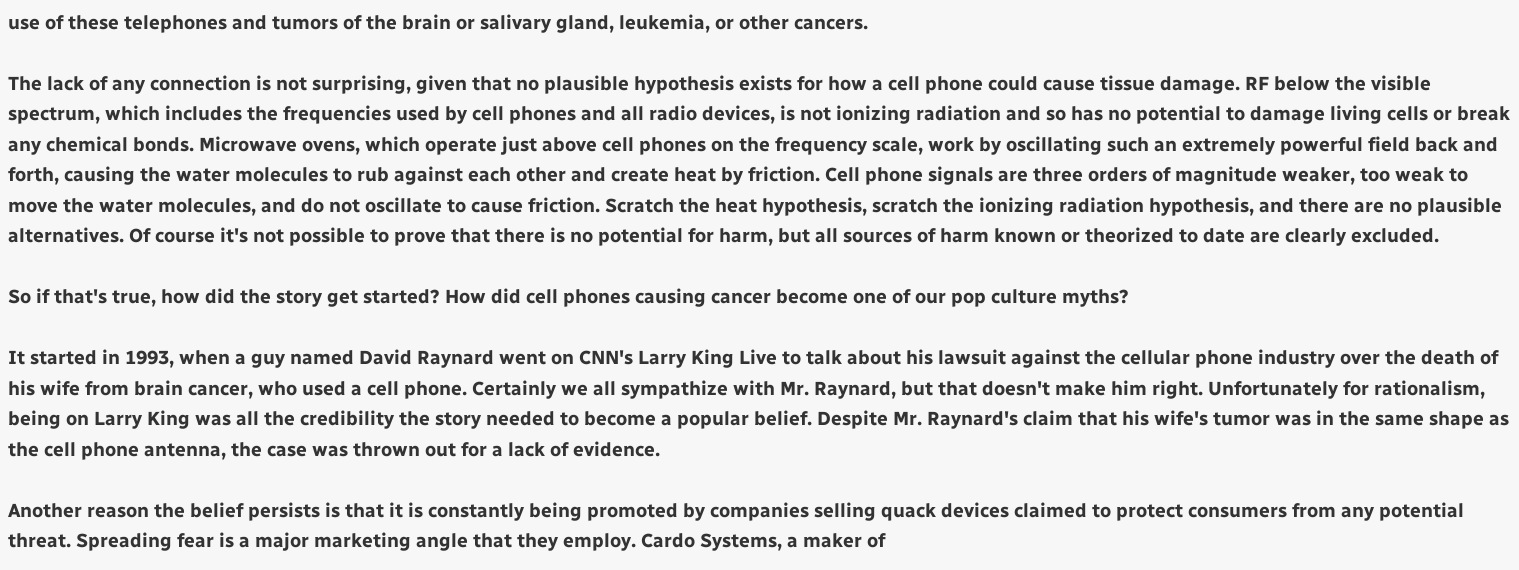use of these telephones and tumors of the brain or salivary gland, leukemia, or other cancers.

The lack of any connection is not surprising, given that no plausible hypothesis exists for how a cell phone could cause tissue damage. RF below the visible spectrum, which includes the frequencies used by cell phones and all radio devices, is not ionizing radiation and so has no potential to damage living cells or break any chemical bonds. Microwave ovens, which operate just above cell phones on the frequency scale, work by oscillating such an extremely powerful field back and forth, causing the water molecules to rub against each other and create heat by friction. Cell phone signals are three orders of magnitude weaker, too weak to move the water molecules, and do not oscillate to cause friction. Scratch the heat hypothesis, scratch the ionizing radiation hypothesis, and there are no plausible alternatives. Of course it's not possible to prove that there is no potential for harm, but all sources of harm known or theorized to date are clearly excluded.

So if that's true, how did the story get started? How did cell phones causing cancer become one of our pop culture myths?

It started in 1993, when a guy named David Raynard went on CNN's Larry King Live to talk about his lawsuit against the cellular phone industry over the death of his wife from brain cancer, who used a cell phone. Certainly we all sympathize with Mr. Raynard, but that doesn't make him right. Unfortunately for rationalism, being on Larry King was all the credibility the story needed to become a popular belief. Despite Mr. Raynard's claim that his wife's tumor was in the same shape as the cell phone antenna, the case was thrown out for a lack of evidence.

Another reason the belief persists is that it is constantly being promoted by companies selling quack devices claimed to protect consumers from any potential threat. Spreading fear is a major marketing angle that they employ. Cardo Systems, a maker of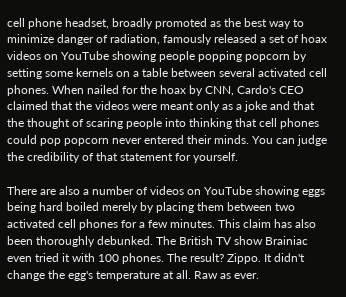cell phone headset, broadly promoted as the best way to minimize danger of radiation, famously released a set of hoax videos on YouTube showing people popping popcorn by setting some kernels on a table between several activated cell phones. When nailed for the hoax by CNN, Cardo's CEO claimed that the videos were meant only as a joke and that the thought of scaring people into thinking that cell phones could pop popcorn never entered their minds. You can judge the credibility of that statement for yourself.

There are also a number of videos on YouTube showing eggs being hard boiled merely by placing them between two activated cell phones for a few minutes. This claim has also been thoroughly debunked. The British TV show Brainiac even tried it with 100 phones. The result? Zippo. It didn't change the egg's temperature at all. Raw as ever.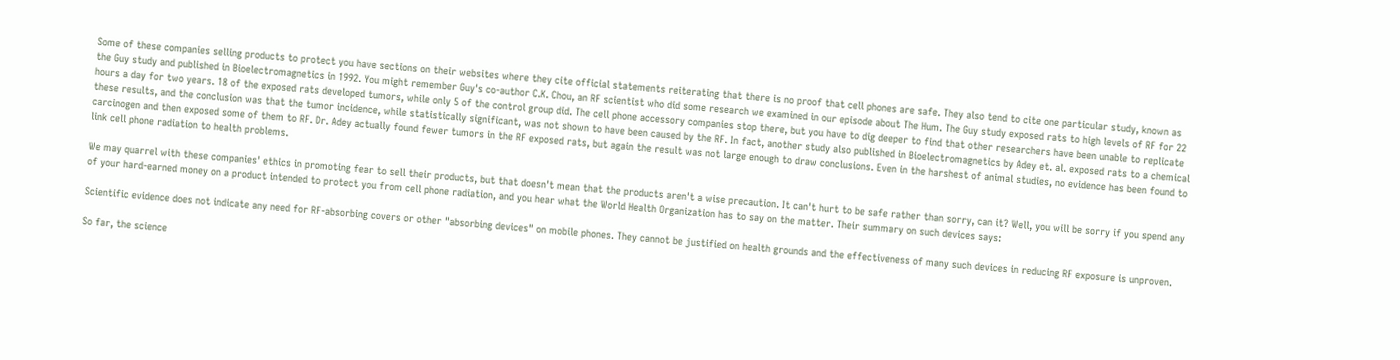Some of these companies selling products to protect you have sections on their websites where they cite official statements reiterating that there is no proof that cell phones are safe. They also tend to cite one particular study, known as the Guy study and published in Bioelectromagnetics in 1992. You might remember Guy's co-author C.K. Chou, an RF scientist who did some research we examined in our episode about The Hum. The Guy study exposed rats to high levels of RF for 22 hours a day for two years. 18 of the exposed rats developed tumors, while only 5 of the control group did. The cell phone accessory companies stop there, but you have to dig deeper to find that other researchers have been unable to replicate these results, and the conclusion was that the tumor incidence, while statistically significant, was not shown to have been caused by the RF. In fact, another study also published in Bioelectromagnetics by Adey et. al. exposed rats to a chemical carcinogen and then exposed some of them to RF. Dr. Adey actually found fewer tumors in the RF exposed rats, but again the result was not large enough to draw conclusions. Even in the harshest of animal studies, no evidence has been found to link cell phone radiation to health problems.

We may quarrel with these companies' ethics in promoting fear to sell their products, but that doesn't mean that the products aren't a wise precaution. It can't hurt to be safe rather than sorry, can it? Well, you will be sorry if you spend any of your hard-earned money on a product intended to protect you from cell phone radiation, and you hear what the World Health Organization has to say on the matter. Their summary on such devices says:

Scientific evidence does not indicate any need for RF-absorbing covers or other "absorbing devices" on mobile phones. They cannot be justified on health grounds and the effectiveness of many such devices in reducing RF exposure is unproven.

So far, the science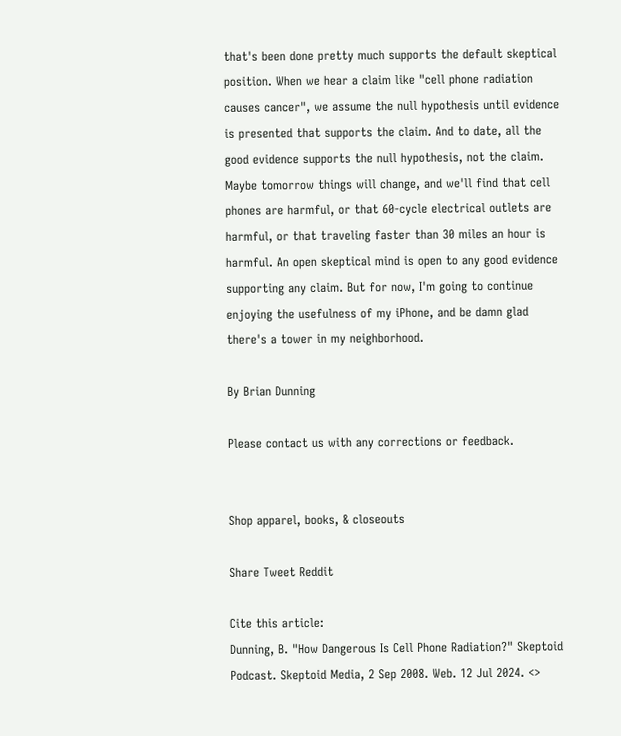that's been done pretty much supports the default skeptical position. When we hear a claim like "cell phone radiation causes cancer", we assume the null hypothesis until evidence is presented that supports the claim. And to date, all the good evidence supports the null hypothesis, not the claim. Maybe tomorrow things will change, and we'll find that cell phones are harmful, or that 60-cycle electrical outlets are harmful, or that traveling faster than 30 miles an hour is harmful. An open skeptical mind is open to any good evidence supporting any claim. But for now, I'm going to continue enjoying the usefulness of my iPhone, and be damn glad there's a tower in my neighborhood.

By Brian Dunning

Please contact us with any corrections or feedback.


Shop apparel, books, & closeouts

Share Tweet Reddit

Cite this article:
Dunning, B. "How Dangerous Is Cell Phone Radiation?" Skeptoid Podcast. Skeptoid Media, 2 Sep 2008. Web. 12 Jul 2024. <>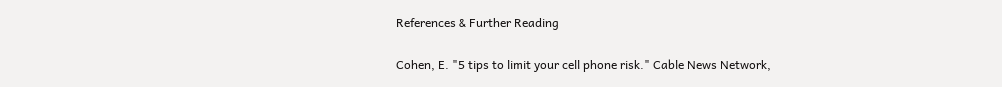References & Further Reading

Cohen, E. "5 tips to limit your cell phone risk." Cable News Network,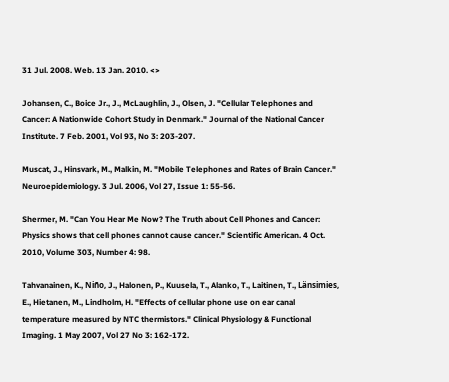31 Jul. 2008. Web. 13 Jan. 2010. <>

Johansen, C., Boice Jr., J., McLaughlin, J., Olsen, J. "Cellular Telephones and Cancer: A Nationwide Cohort Study in Denmark." Journal of the National Cancer Institute. 7 Feb. 2001, Vol 93, No 3: 203-207.

Muscat, J., Hinsvark, M., Malkin, M. "Mobile Telephones and Rates of Brain Cancer." Neuroepidemiology. 3 Jul. 2006, Vol 27, Issue 1: 55-56.

Shermer, M. "Can You Hear Me Now? The Truth about Cell Phones and Cancer: Physics shows that cell phones cannot cause cancer." Scientific American. 4 Oct. 2010, Volume 303, Number 4: 98.

Tahvanainen, K., Niño, J., Halonen, P., Kuusela, T., Alanko, T., Laitinen, T., Länsimies, E., Hietanen, M., Lindholm, H. "Effects of cellular phone use on ear canal temperature measured by NTC thermistors." Clinical Physiology & Functional Imaging. 1 May 2007, Vol 27 No 3: 162-172.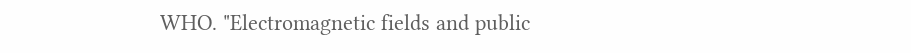WHO. "Electromagnetic fields and public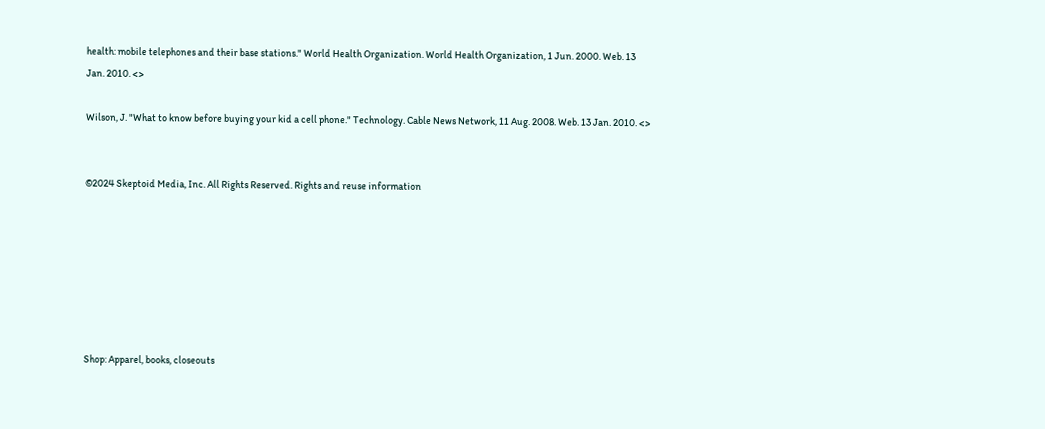health: mobile telephones and their base stations." World Health Organization. World Health Organization, 1 Jun. 2000. Web. 13 Jan. 2010. <>

Wilson, J. "What to know before buying your kid a cell phone." Technology. Cable News Network, 11 Aug. 2008. Web. 13 Jan. 2010. <>


©2024 Skeptoid Media, Inc. All Rights Reserved. Rights and reuse information







Shop: Apparel, books, closeouts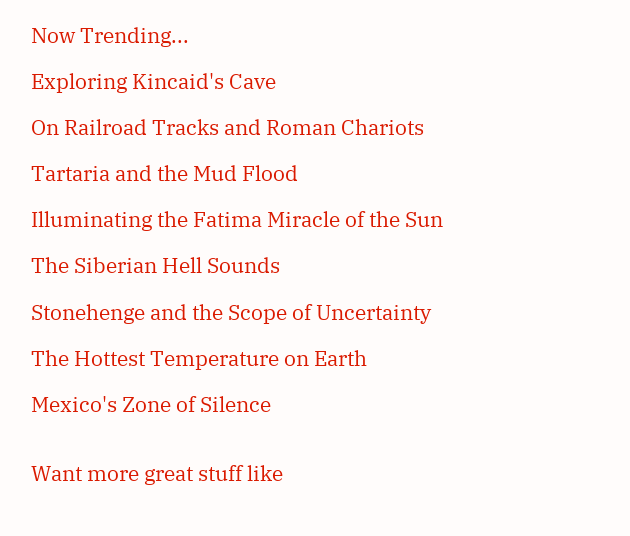Now Trending...

Exploring Kincaid's Cave

On Railroad Tracks and Roman Chariots

Tartaria and the Mud Flood

Illuminating the Fatima Miracle of the Sun

The Siberian Hell Sounds

Stonehenge and the Scope of Uncertainty

The Hottest Temperature on Earth

Mexico's Zone of Silence


Want more great stuff like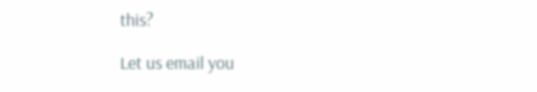this?

Let us email you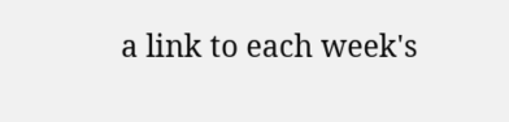a link to each week's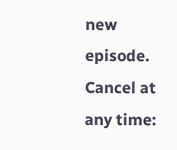new episode. Cancel at any time: